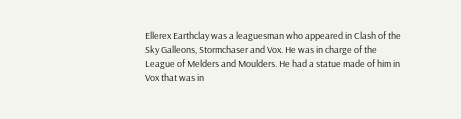Ellerex Earthclay was a leaguesman who appeared in Clash of the Sky Galleons, Stormchaser and Vox. He was in charge of the League of Melders and Moulders. He had a statue made of him in Vox that was in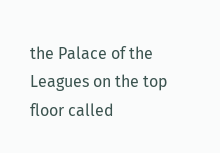the Palace of the Leagues on the top floor called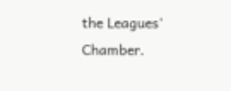the Leagues' Chamber.